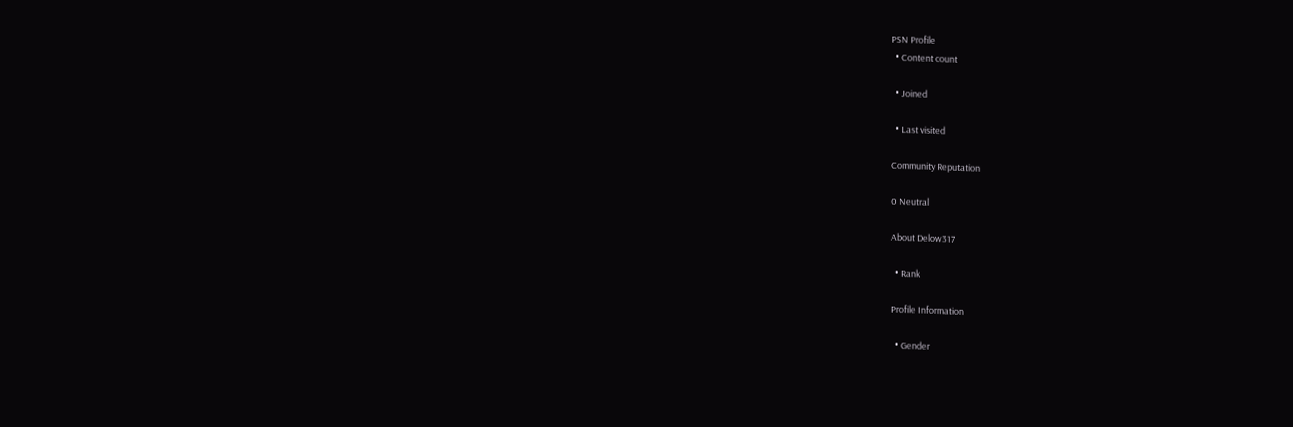PSN Profile
  • Content count

  • Joined

  • Last visited

Community Reputation

0 Neutral

About Delow317

  • Rank

Profile Information

  • Gender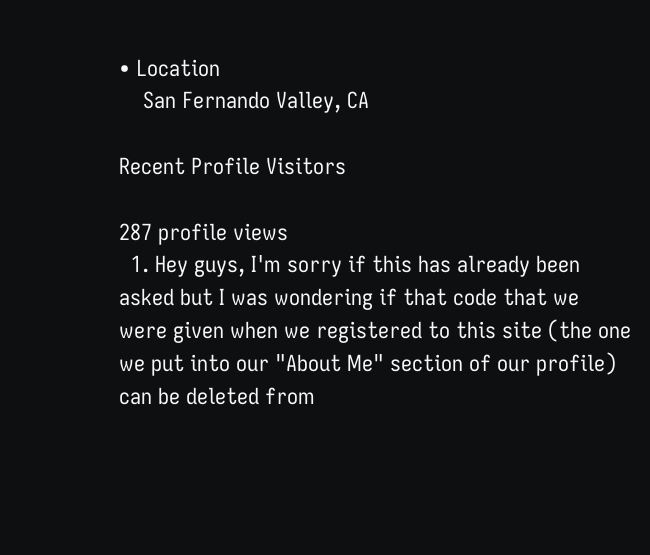• Location
    San Fernando Valley, CA

Recent Profile Visitors

287 profile views
  1. Hey guys, I'm sorry if this has already been asked but I was wondering if that code that we were given when we registered to this site (the one we put into our "About Me" section of our profile) can be deleted from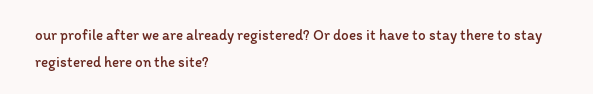our profile after we are already registered? Or does it have to stay there to stay registered here on the site?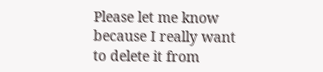Please let me know because I really want to delete it from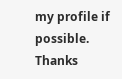my profile if possible. Thanks